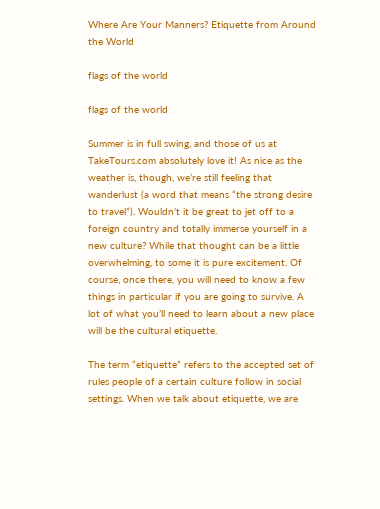Where Are Your Manners? Etiquette from Around the World

flags of the world

flags of the world

Summer is in full swing, and those of us at TakeTours.com absolutely love it! As nice as the weather is, though, we’re still feeling that wanderlust (a word that means “the strong desire to travel”). Wouldn’t it be great to jet off to a foreign country and totally immerse yourself in a new culture? While that thought can be a little overwhelming, to some it is pure excitement. Of course, once there, you will need to know a few things in particular if you are going to survive. A lot of what you’ll need to learn about a new place will be the cultural etiquette.

The term “etiquette” refers to the accepted set of rules people of a certain culture follow in social settings. When we talk about etiquette, we are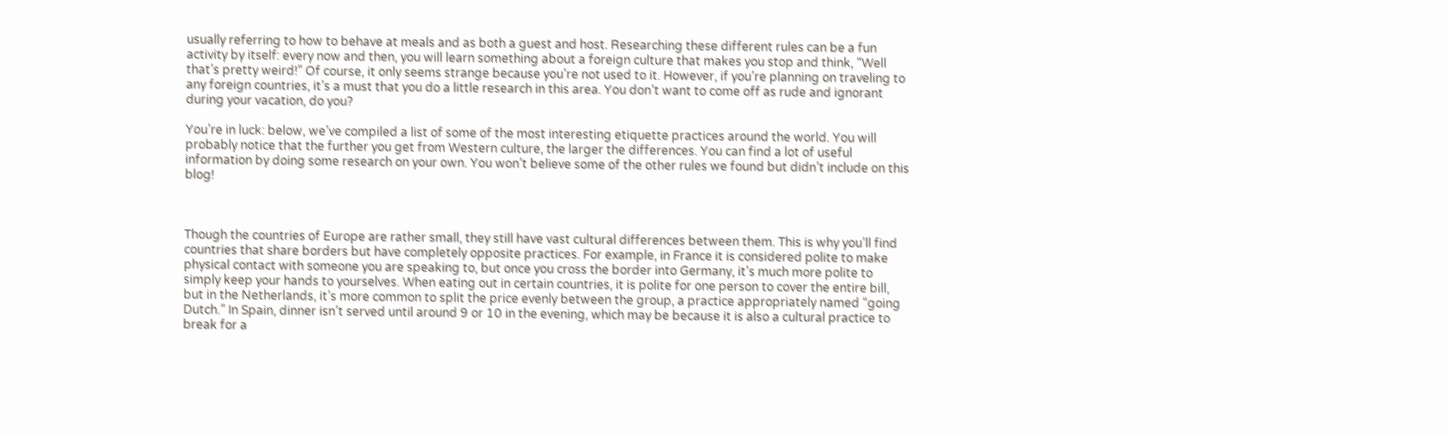usually referring to how to behave at meals and as both a guest and host. Researching these different rules can be a fun activity by itself: every now and then, you will learn something about a foreign culture that makes you stop and think, “Well that’s pretty weird!” Of course, it only seems strange because you’re not used to it. However, if you’re planning on traveling to any foreign countries, it’s a must that you do a little research in this area. You don’t want to come off as rude and ignorant during your vacation, do you?

You’re in luck: below, we’ve compiled a list of some of the most interesting etiquette practices around the world. You will probably notice that the further you get from Western culture, the larger the differences. You can find a lot of useful information by doing some research on your own. You won’t believe some of the other rules we found but didn’t include on this blog!



Though the countries of Europe are rather small, they still have vast cultural differences between them. This is why you’ll find countries that share borders but have completely opposite practices. For example, in France it is considered polite to make physical contact with someone you are speaking to, but once you cross the border into Germany, it’s much more polite to simply keep your hands to yourselves. When eating out in certain countries, it is polite for one person to cover the entire bill, but in the Netherlands, it’s more common to split the price evenly between the group, a practice appropriately named “going Dutch.” In Spain, dinner isn’t served until around 9 or 10 in the evening, which may be because it is also a cultural practice to break for a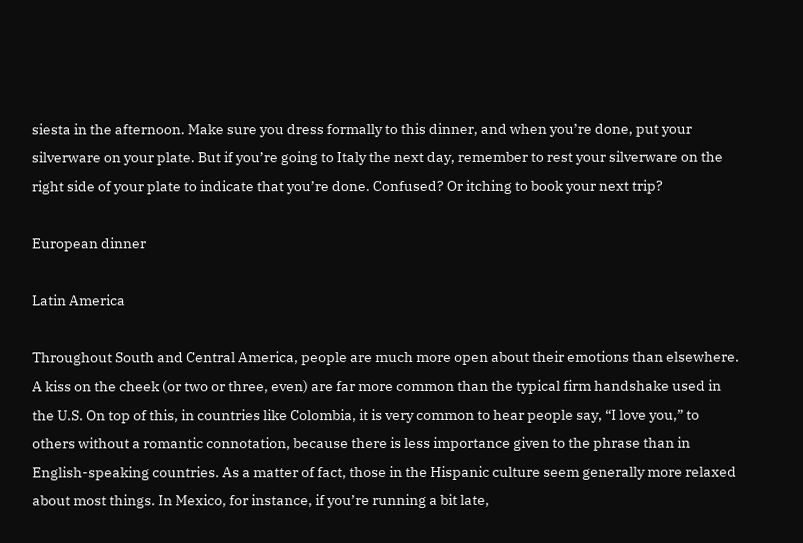siesta in the afternoon. Make sure you dress formally to this dinner, and when you’re done, put your silverware on your plate. But if you’re going to Italy the next day, remember to rest your silverware on the right side of your plate to indicate that you’re done. Confused? Or itching to book your next trip?

European dinner

Latin America

Throughout South and Central America, people are much more open about their emotions than elsewhere. A kiss on the cheek (or two or three, even) are far more common than the typical firm handshake used in the U.S. On top of this, in countries like Colombia, it is very common to hear people say, “I love you,” to others without a romantic connotation, because there is less importance given to the phrase than in English-speaking countries. As a matter of fact, those in the Hispanic culture seem generally more relaxed about most things. In Mexico, for instance, if you’re running a bit late,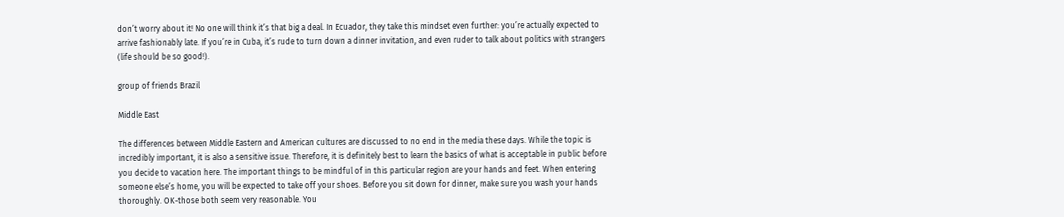don’t worry about it! No one will think it’s that big a deal. In Ecuador, they take this mindset even further: you’re actually expected to arrive fashionably late. If you’re in Cuba, it’s rude to turn down a dinner invitation, and even ruder to talk about politics with strangers (life should be so good!).

group of friends Brazil

Middle East

The differences between Middle Eastern and American cultures are discussed to no end in the media these days. While the topic is incredibly important, it is also a sensitive issue. Therefore, it is definitely best to learn the basics of what is acceptable in public before you decide to vacation here. The important things to be mindful of in this particular region are your hands and feet. When entering someone else’s home, you will be expected to take off your shoes. Before you sit down for dinner, make sure you wash your hands thoroughly. OK-those both seem very reasonable. You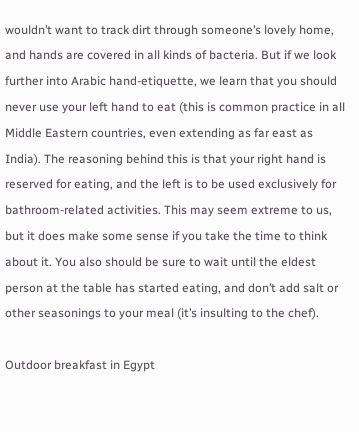wouldn’t want to track dirt through someone’s lovely home, and hands are covered in all kinds of bacteria. But if we look further into Arabic hand-etiquette, we learn that you should never use your left hand to eat (this is common practice in all Middle Eastern countries, even extending as far east as India). The reasoning behind this is that your right hand is reserved for eating, and the left is to be used exclusively for bathroom-related activities. This may seem extreme to us, but it does make some sense if you take the time to think about it. You also should be sure to wait until the eldest person at the table has started eating, and don’t add salt or other seasonings to your meal (it’s insulting to the chef).

Outdoor breakfast in Egypt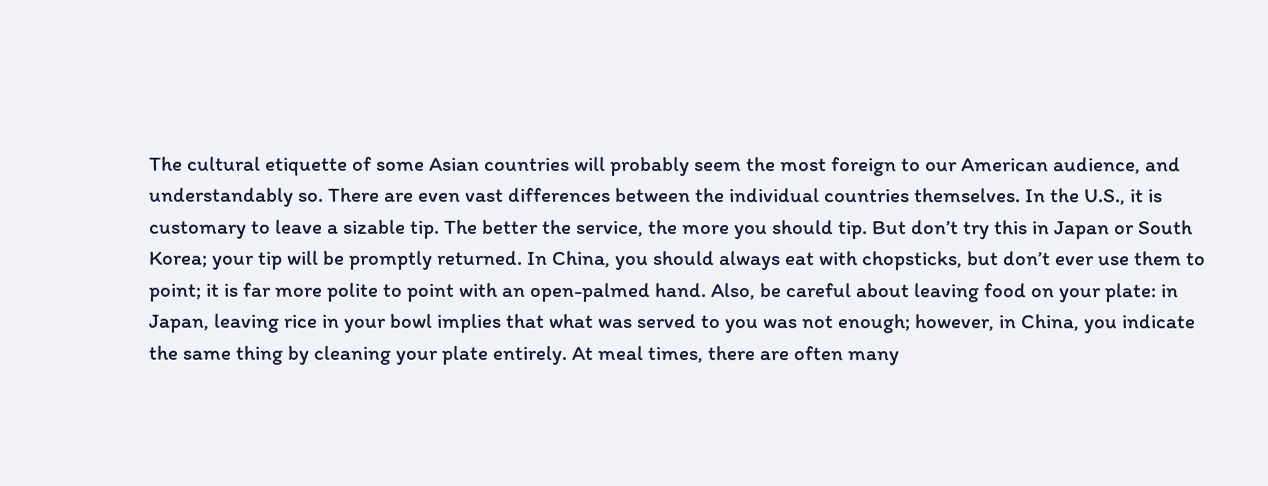The cultural etiquette of some Asian countries will probably seem the most foreign to our American audience, and understandably so. There are even vast differences between the individual countries themselves. In the U.S., it is customary to leave a sizable tip. The better the service, the more you should tip. But don’t try this in Japan or South Korea; your tip will be promptly returned. In China, you should always eat with chopsticks, but don’t ever use them to point; it is far more polite to point with an open-palmed hand. Also, be careful about leaving food on your plate: in Japan, leaving rice in your bowl implies that what was served to you was not enough; however, in China, you indicate the same thing by cleaning your plate entirely. At meal times, there are often many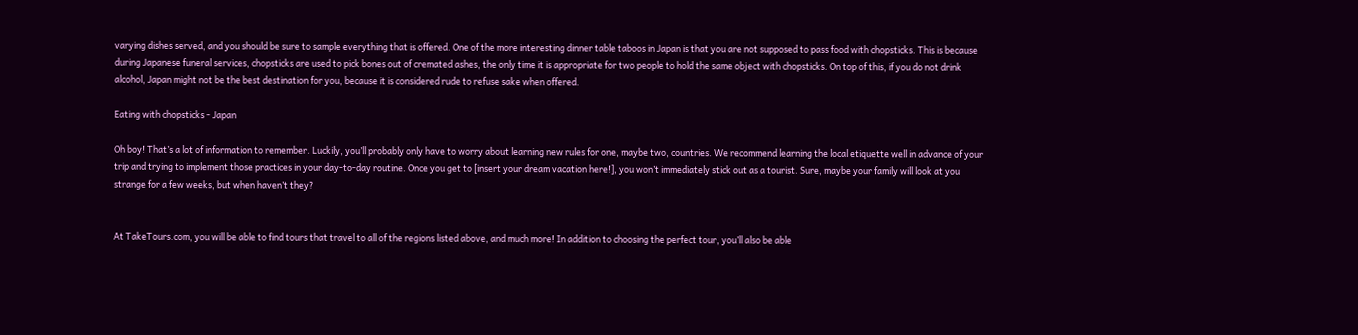varying dishes served, and you should be sure to sample everything that is offered. One of the more interesting dinner table taboos in Japan is that you are not supposed to pass food with chopsticks. This is because during Japanese funeral services, chopsticks are used to pick bones out of cremated ashes, the only time it is appropriate for two people to hold the same object with chopsticks. On top of this, if you do not drink alcohol, Japan might not be the best destination for you, because it is considered rude to refuse sake when offered.

Eating with chopsticks - Japan

Oh boy! That’s a lot of information to remember. Luckily, you’ll probably only have to worry about learning new rules for one, maybe two, countries. We recommend learning the local etiquette well in advance of your trip and trying to implement those practices in your day-to-day routine. Once you get to [insert your dream vacation here!], you won’t immediately stick out as a tourist. Sure, maybe your family will look at you strange for a few weeks, but when haven’t they?


At TakeTours.com, you will be able to find tours that travel to all of the regions listed above, and much more! In addition to choosing the perfect tour, you’ll also be able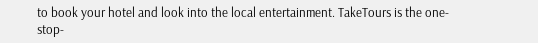to book your hotel and look into the local entertainment. TakeTours is the one-stop-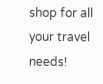shop for all your travel needs!